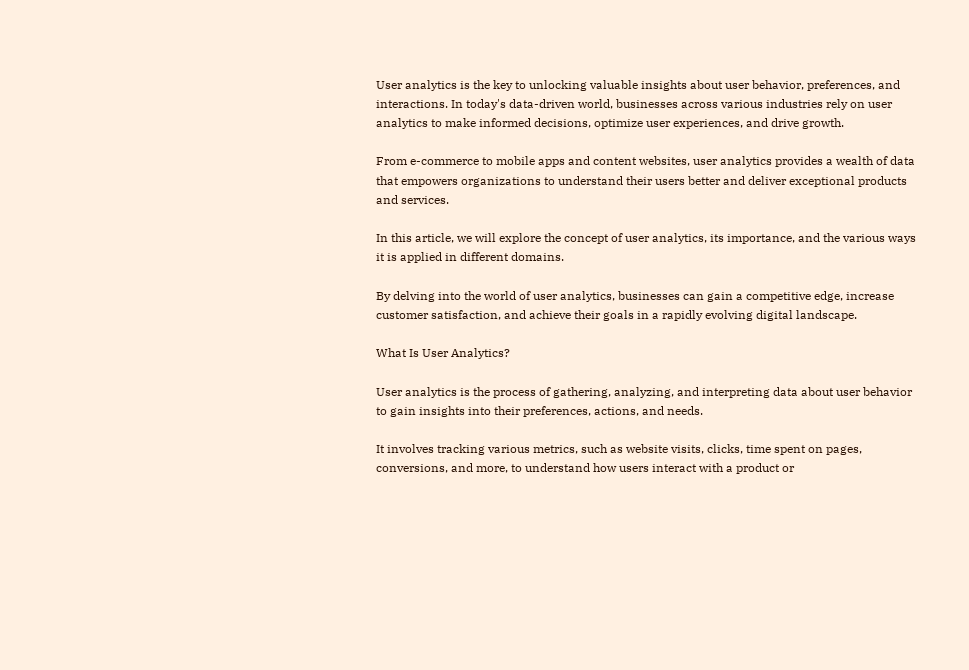User analytics is the key to unlocking valuable insights about user behavior, preferences, and interactions. In today's data-driven world, businesses across various industries rely on user analytics to make informed decisions, optimize user experiences, and drive growth.

From e-commerce to mobile apps and content websites, user analytics provides a wealth of data that empowers organizations to understand their users better and deliver exceptional products and services.

In this article, we will explore the concept of user analytics, its importance, and the various ways it is applied in different domains.

By delving into the world of user analytics, businesses can gain a competitive edge, increase customer satisfaction, and achieve their goals in a rapidly evolving digital landscape.

What Is User Analytics?

User analytics is the process of gathering, analyzing, and interpreting data about user behavior to gain insights into their preferences, actions, and needs.

It involves tracking various metrics, such as website visits, clicks, time spent on pages, conversions, and more, to understand how users interact with a product or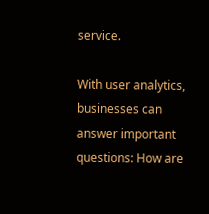service.

With user analytics, businesses can answer important questions: How are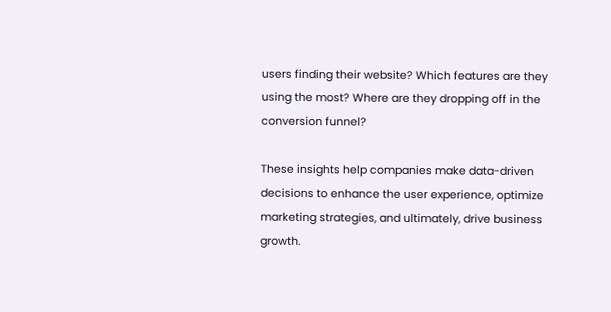users finding their website? Which features are they using the most? Where are they dropping off in the conversion funnel?

These insights help companies make data-driven decisions to enhance the user experience, optimize marketing strategies, and ultimately, drive business growth.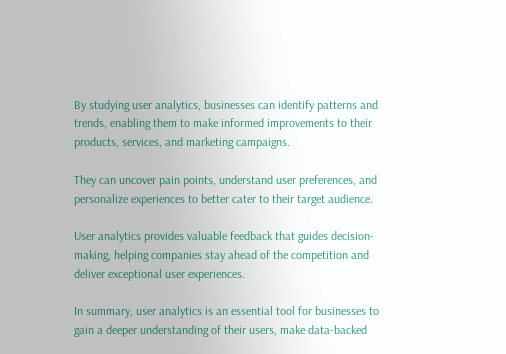By studying user analytics, businesses can identify patterns and trends, enabling them to make informed improvements to their products, services, and marketing campaigns.

They can uncover pain points, understand user preferences, and personalize experiences to better cater to their target audience.

User analytics provides valuable feedback that guides decision-making, helping companies stay ahead of the competition and deliver exceptional user experiences.

In summary, user analytics is an essential tool for businesses to gain a deeper understanding of their users, make data-backed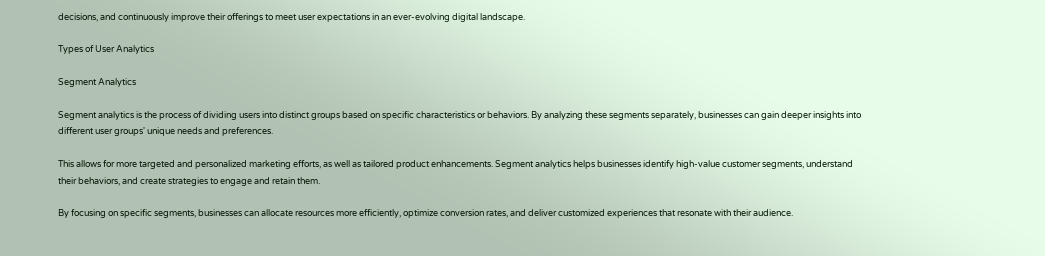decisions, and continuously improve their offerings to meet user expectations in an ever-evolving digital landscape.

Types of User Analytics

Segment Analytics

Segment analytics is the process of dividing users into distinct groups based on specific characteristics or behaviors. By analyzing these segments separately, businesses can gain deeper insights into different user groups' unique needs and preferences.

This allows for more targeted and personalized marketing efforts, as well as tailored product enhancements. Segment analytics helps businesses identify high-value customer segments, understand their behaviors, and create strategies to engage and retain them.

By focusing on specific segments, businesses can allocate resources more efficiently, optimize conversion rates, and deliver customized experiences that resonate with their audience.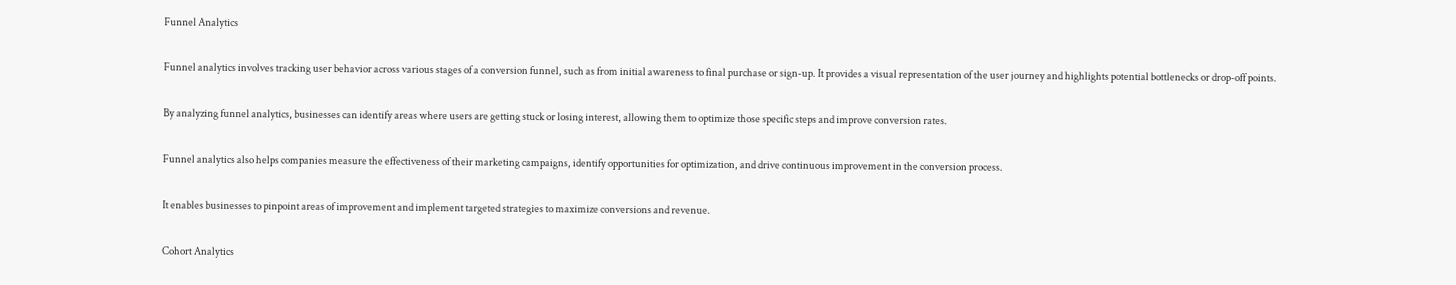Funnel Analytics

Funnel analytics involves tracking user behavior across various stages of a conversion funnel, such as from initial awareness to final purchase or sign-up. It provides a visual representation of the user journey and highlights potential bottlenecks or drop-off points.

By analyzing funnel analytics, businesses can identify areas where users are getting stuck or losing interest, allowing them to optimize those specific steps and improve conversion rates.

Funnel analytics also helps companies measure the effectiveness of their marketing campaigns, identify opportunities for optimization, and drive continuous improvement in the conversion process.

It enables businesses to pinpoint areas of improvement and implement targeted strategies to maximize conversions and revenue.

Cohort Analytics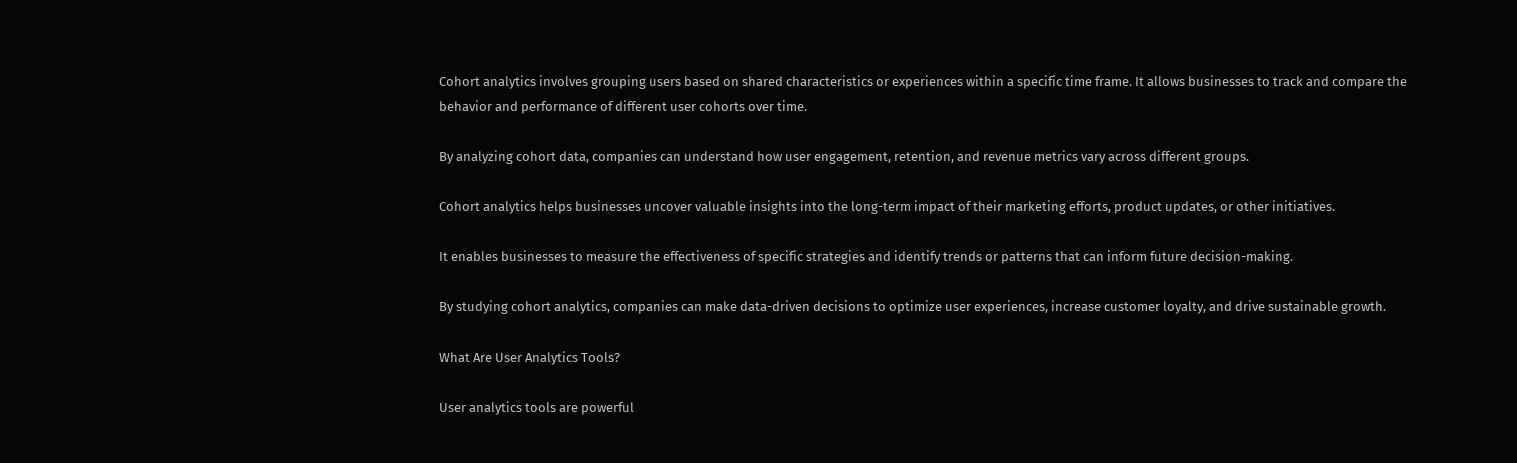Cohort analytics involves grouping users based on shared characteristics or experiences within a specific time frame. It allows businesses to track and compare the behavior and performance of different user cohorts over time.

By analyzing cohort data, companies can understand how user engagement, retention, and revenue metrics vary across different groups.

Cohort analytics helps businesses uncover valuable insights into the long-term impact of their marketing efforts, product updates, or other initiatives.

It enables businesses to measure the effectiveness of specific strategies and identify trends or patterns that can inform future decision-making.

By studying cohort analytics, companies can make data-driven decisions to optimize user experiences, increase customer loyalty, and drive sustainable growth.

What Are User Analytics Tools?

User analytics tools are powerful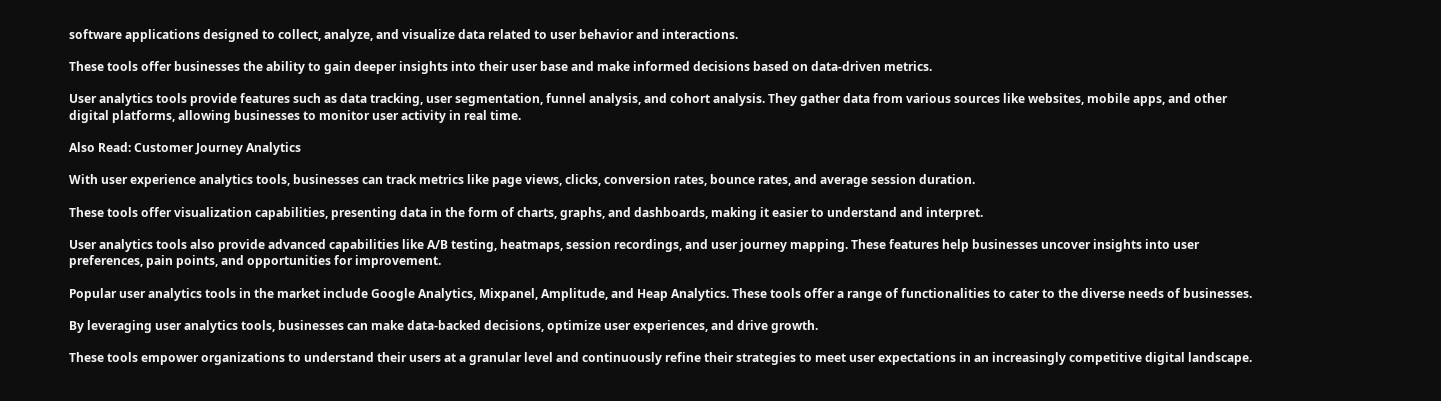software applications designed to collect, analyze, and visualize data related to user behavior and interactions.

These tools offer businesses the ability to gain deeper insights into their user base and make informed decisions based on data-driven metrics.

User analytics tools provide features such as data tracking, user segmentation, funnel analysis, and cohort analysis. They gather data from various sources like websites, mobile apps, and other digital platforms, allowing businesses to monitor user activity in real time.

Also Read: Customer Journey Analytics

With user experience analytics tools, businesses can track metrics like page views, clicks, conversion rates, bounce rates, and average session duration.

These tools offer visualization capabilities, presenting data in the form of charts, graphs, and dashboards, making it easier to understand and interpret.

User analytics tools also provide advanced capabilities like A/B testing, heatmaps, session recordings, and user journey mapping. These features help businesses uncover insights into user preferences, pain points, and opportunities for improvement.

Popular user analytics tools in the market include Google Analytics, Mixpanel, Amplitude, and Heap Analytics. These tools offer a range of functionalities to cater to the diverse needs of businesses.

By leveraging user analytics tools, businesses can make data-backed decisions, optimize user experiences, and drive growth.

These tools empower organizations to understand their users at a granular level and continuously refine their strategies to meet user expectations in an increasingly competitive digital landscape.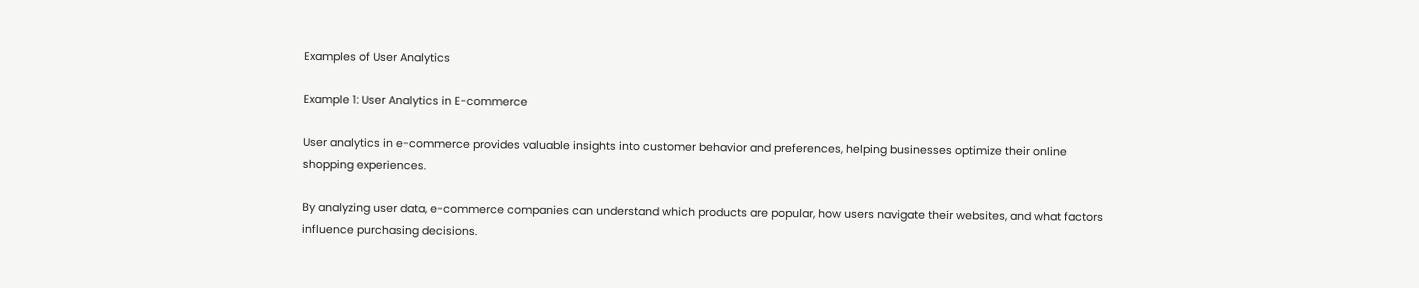Examples of User Analytics

Example 1: User Analytics in E-commerce

User analytics in e-commerce provides valuable insights into customer behavior and preferences, helping businesses optimize their online shopping experiences.

By analyzing user data, e-commerce companies can understand which products are popular, how users navigate their websites, and what factors influence purchasing decisions.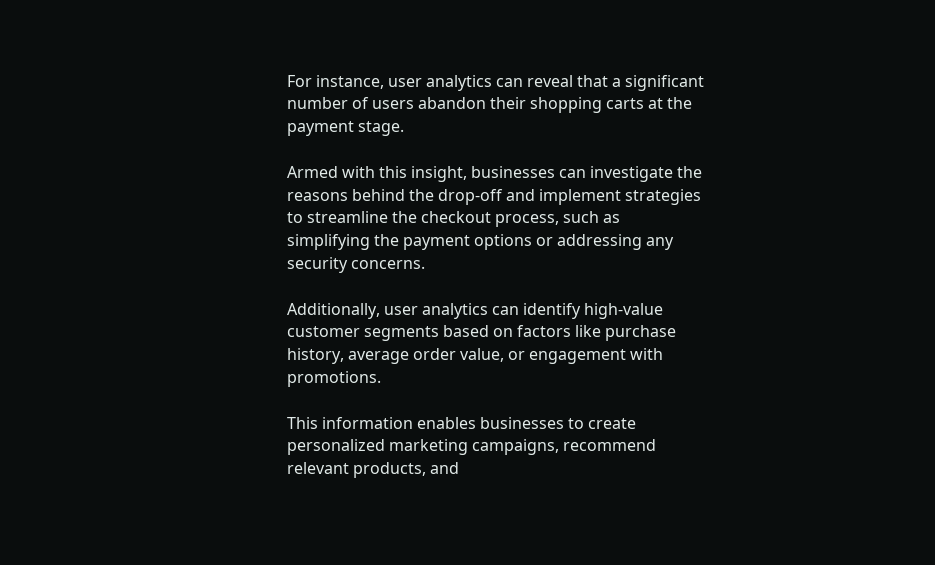For instance, user analytics can reveal that a significant number of users abandon their shopping carts at the payment stage.

Armed with this insight, businesses can investigate the reasons behind the drop-off and implement strategies to streamline the checkout process, such as simplifying the payment options or addressing any security concerns.

Additionally, user analytics can identify high-value customer segments based on factors like purchase history, average order value, or engagement with promotions.

This information enables businesses to create personalized marketing campaigns, recommend relevant products, and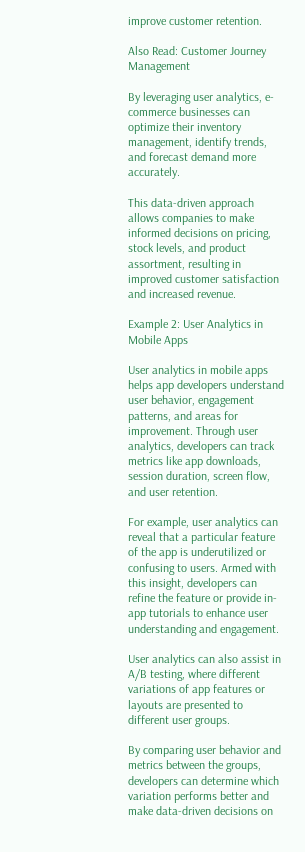improve customer retention.

Also Read: Customer Journey Management

By leveraging user analytics, e-commerce businesses can optimize their inventory management, identify trends, and forecast demand more accurately.

This data-driven approach allows companies to make informed decisions on pricing, stock levels, and product assortment, resulting in improved customer satisfaction and increased revenue.

Example 2: User Analytics in Mobile Apps

User analytics in mobile apps helps app developers understand user behavior, engagement patterns, and areas for improvement. Through user analytics, developers can track metrics like app downloads, session duration, screen flow, and user retention.

For example, user analytics can reveal that a particular feature of the app is underutilized or confusing to users. Armed with this insight, developers can refine the feature or provide in-app tutorials to enhance user understanding and engagement.

User analytics can also assist in A/B testing, where different variations of app features or layouts are presented to different user groups.

By comparing user behavior and metrics between the groups, developers can determine which variation performs better and make data-driven decisions on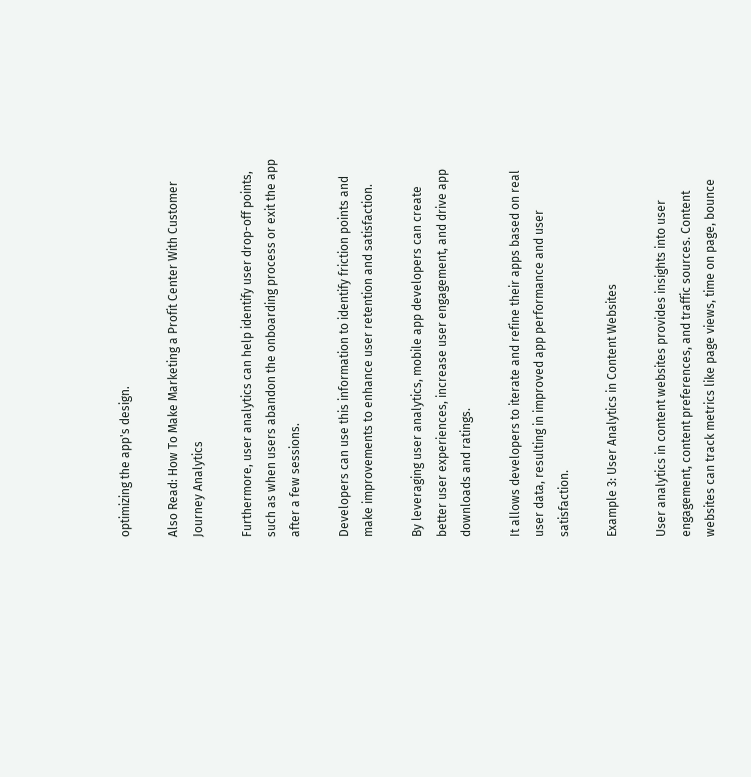optimizing the app's design.

Also Read: How To Make Marketing a Profit Center With Customer Journey Analytics

Furthermore, user analytics can help identify user drop-off points, such as when users abandon the onboarding process or exit the app after a few sessions.

Developers can use this information to identify friction points and make improvements to enhance user retention and satisfaction.

By leveraging user analytics, mobile app developers can create better user experiences, increase user engagement, and drive app downloads and ratings.

It allows developers to iterate and refine their apps based on real user data, resulting in improved app performance and user satisfaction.

Example 3: User Analytics in Content Websites

User analytics in content websites provides insights into user engagement, content preferences, and traffic sources. Content websites can track metrics like page views, time on page, bounce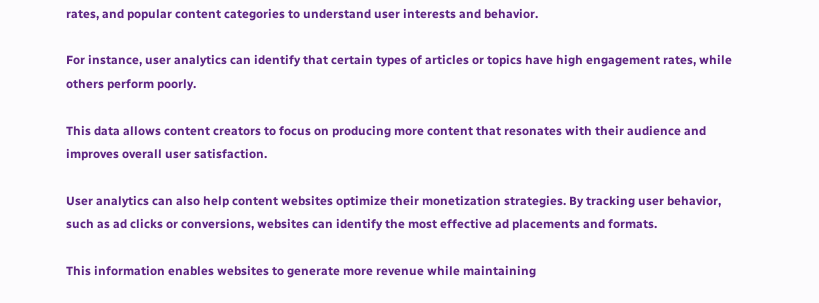rates, and popular content categories to understand user interests and behavior.

For instance, user analytics can identify that certain types of articles or topics have high engagement rates, while others perform poorly.

This data allows content creators to focus on producing more content that resonates with their audience and improves overall user satisfaction.

User analytics can also help content websites optimize their monetization strategies. By tracking user behavior, such as ad clicks or conversions, websites can identify the most effective ad placements and formats.

This information enables websites to generate more revenue while maintaining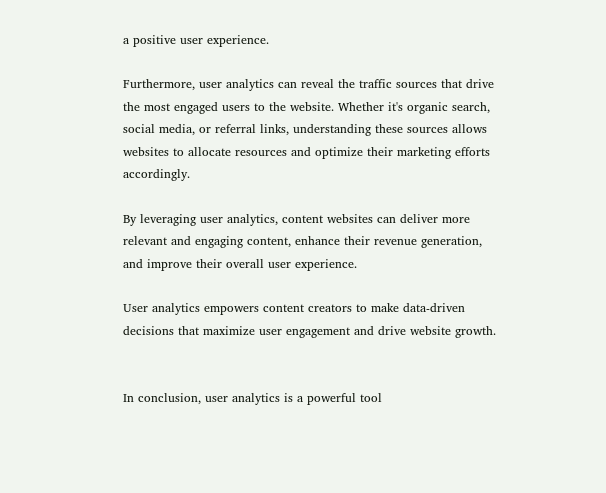a positive user experience.

Furthermore, user analytics can reveal the traffic sources that drive the most engaged users to the website. Whether it's organic search, social media, or referral links, understanding these sources allows websites to allocate resources and optimize their marketing efforts accordingly.

By leveraging user analytics, content websites can deliver more relevant and engaging content, enhance their revenue generation, and improve their overall user experience.

User analytics empowers content creators to make data-driven decisions that maximize user engagement and drive website growth.


In conclusion, user analytics is a powerful tool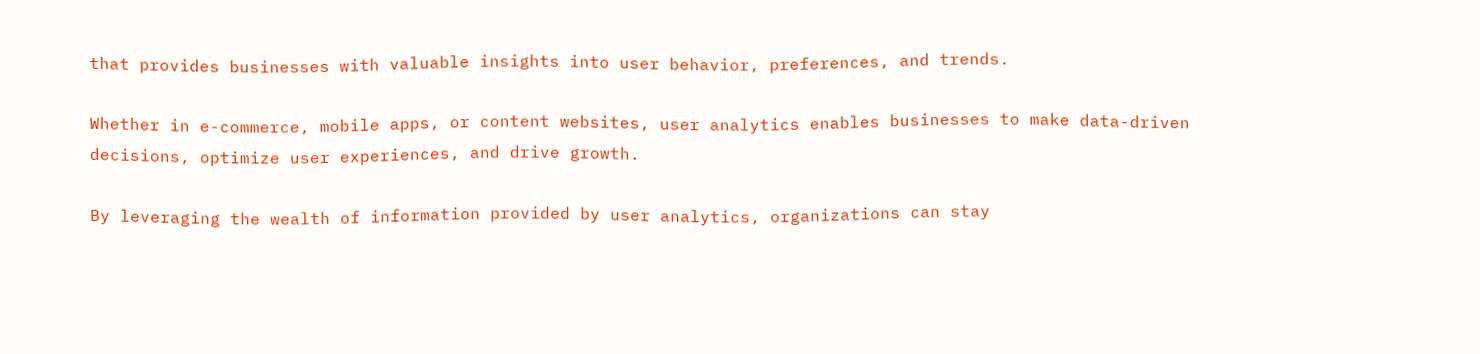that provides businesses with valuable insights into user behavior, preferences, and trends.

Whether in e-commerce, mobile apps, or content websites, user analytics enables businesses to make data-driven decisions, optimize user experiences, and drive growth.

By leveraging the wealth of information provided by user analytics, organizations can stay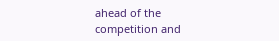ahead of the competition and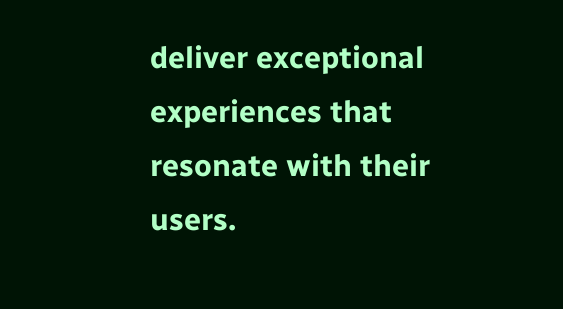deliver exceptional experiences that resonate with their users.